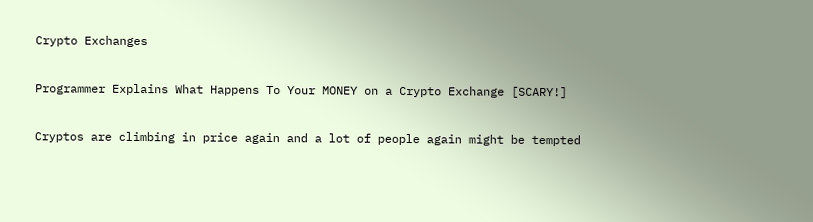Crypto Exchanges

Programmer Explains What Happens To Your MONEY on a Crypto Exchange [SCARY!]

Cryptos are climbing in price again and a lot of people again might be tempted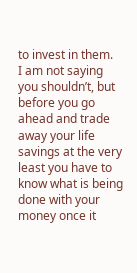to invest in them.
I am not saying you shouldn’t, but before you go ahead and trade away your life savings at the very least you have to know what is being done with your money once it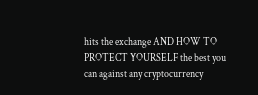hits the exchange AND HOW TO PROTECT YOURSELF the best you can against any cryptocurrency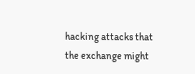hacking attacks that the exchange might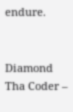endure.


Diamond Tha Coder –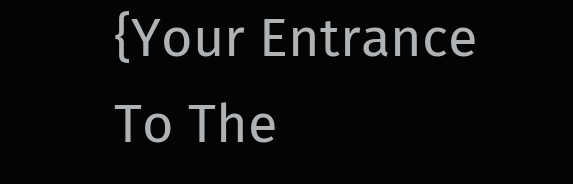{Your Entrance To The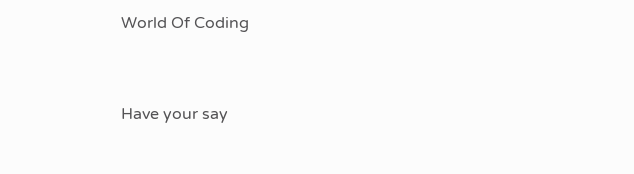World Of Coding


Have your say